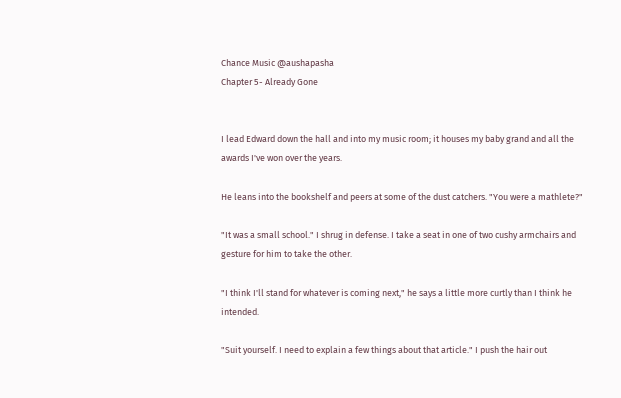Chance Music @aushapasha
Chapter 5- Already Gone


I lead Edward down the hall and into my music room; it houses my baby grand and all the awards I've won over the years.

He leans into the bookshelf and peers at some of the dust catchers. "You were a mathlete?"

"It was a small school." I shrug in defense. I take a seat in one of two cushy armchairs and gesture for him to take the other.

"I think I'll stand for whatever is coming next," he says a little more curtly than I think he intended.

"Suit yourself. I need to explain a few things about that article." I push the hair out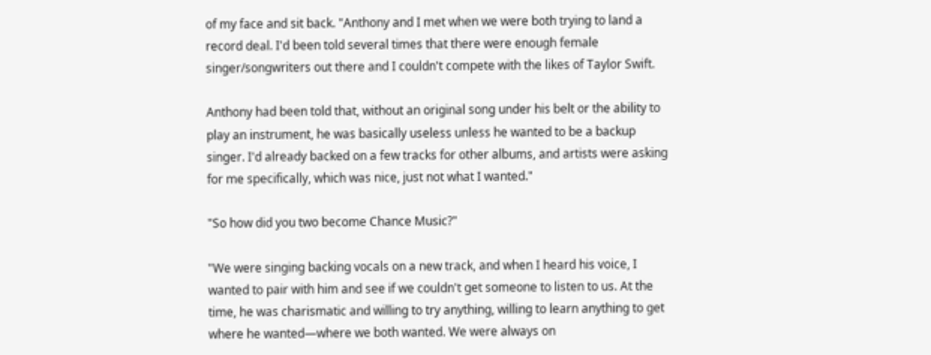of my face and sit back. "Anthony and I met when we were both trying to land a record deal. I'd been told several times that there were enough female singer/songwriters out there and I couldn't compete with the likes of Taylor Swift.

Anthony had been told that, without an original song under his belt or the ability to play an instrument, he was basically useless unless he wanted to be a backup singer. I'd already backed on a few tracks for other albums, and artists were asking for me specifically, which was nice, just not what I wanted."

"So how did you two become Chance Music?"

"We were singing backing vocals on a new track, and when I heard his voice, I wanted to pair with him and see if we couldn't get someone to listen to us. At the time, he was charismatic and willing to try anything, willing to learn anything to get where he wanted—where we both wanted. We were always on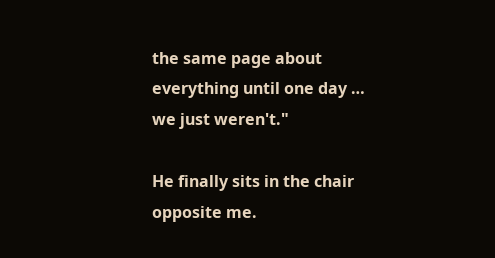the same page about everything until one day … we just weren't."

He finally sits in the chair opposite me.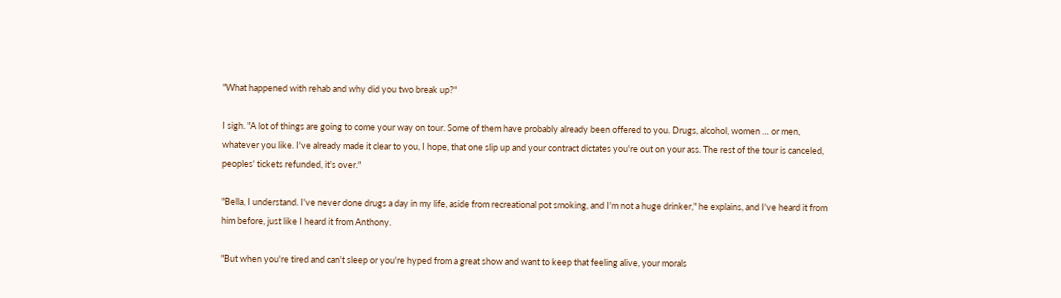"What happened with rehab and why did you two break up?"

I sigh. "A lot of things are going to come your way on tour. Some of them have probably already been offered to you. Drugs, alcohol, women … or men, whatever you like. I've already made it clear to you, I hope, that one slip up and your contract dictates you're out on your ass. The rest of the tour is canceled, peoples' tickets refunded, it's over."

"Bella, I understand. I've never done drugs a day in my life, aside from recreational pot smoking, and I'm not a huge drinker," he explains, and I've heard it from him before, just like I heard it from Anthony.

"But when you're tired and can't sleep or you're hyped from a great show and want to keep that feeling alive, your morals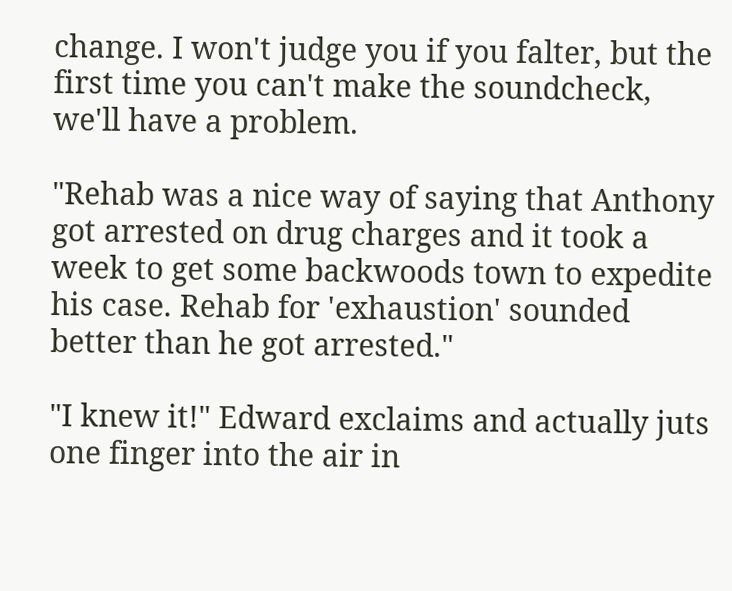change. I won't judge you if you falter, but the first time you can't make the soundcheck, we'll have a problem.

"Rehab was a nice way of saying that Anthony got arrested on drug charges and it took a week to get some backwoods town to expedite his case. Rehab for 'exhaustion' sounded better than he got arrested."

"I knew it!" Edward exclaims and actually juts one finger into the air in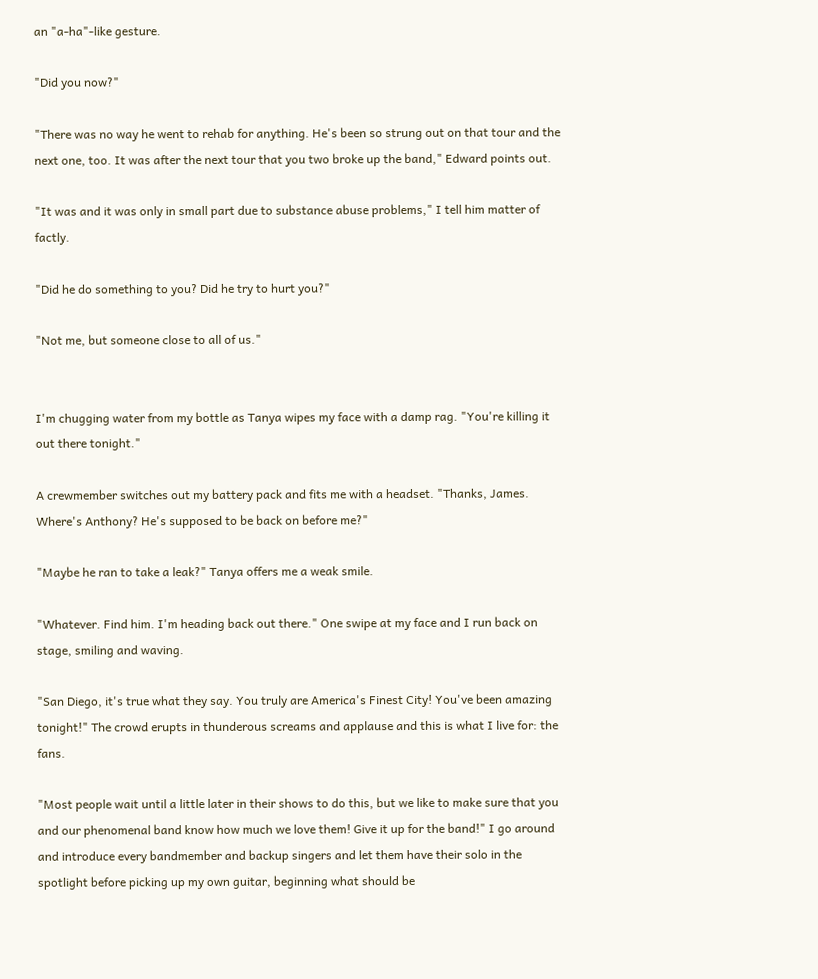an "a-ha"-like gesture.

"Did you now?"

"There was no way he went to rehab for anything. He's been so strung out on that tour and the next one, too. It was after the next tour that you two broke up the band," Edward points out.

"It was and it was only in small part due to substance abuse problems," I tell him matter of factly.

"Did he do something to you? Did he try to hurt you?"

"Not me, but someone close to all of us."


I'm chugging water from my bottle as Tanya wipes my face with a damp rag. "You're killing it out there tonight."

A crewmember switches out my battery pack and fits me with a headset. "Thanks, James. Where's Anthony? He's supposed to be back on before me?"

"Maybe he ran to take a leak?" Tanya offers me a weak smile.

"Whatever. Find him. I'm heading back out there." One swipe at my face and I run back on stage, smiling and waving.

"San Diego, it's true what they say. You truly are America's Finest City! You've been amazing tonight!" The crowd erupts in thunderous screams and applause and this is what I live for: the fans.

"Most people wait until a little later in their shows to do this, but we like to make sure that you and our phenomenal band know how much we love them! Give it up for the band!" I go around and introduce every bandmember and backup singers and let them have their solo in the spotlight before picking up my own guitar, beginning what should be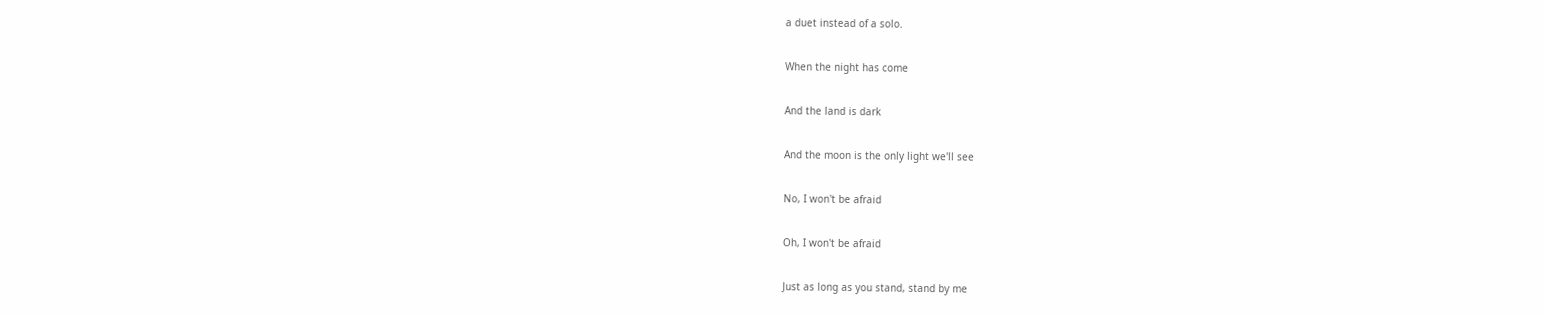a duet instead of a solo.

When the night has come

And the land is dark

And the moon is the only light we'll see

No, I won't be afraid

Oh, I won't be afraid

Just as long as you stand, stand by me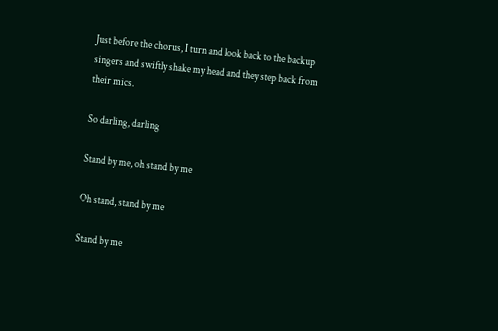Just before the chorus, I turn and look back to the backup singers and swiftly shake my head and they step back from their mics.

So darling, darling

Stand by me, oh stand by me

Oh stand, stand by me

Stand by me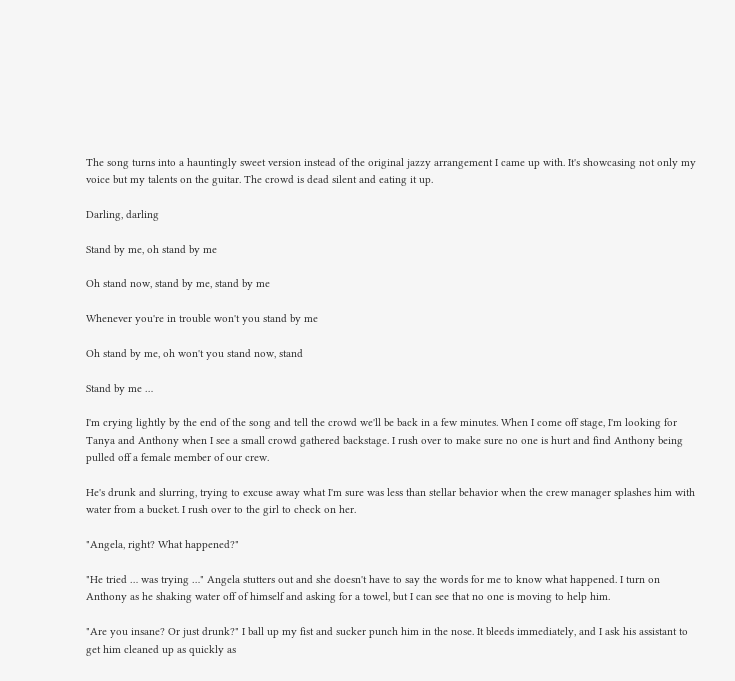The song turns into a hauntingly sweet version instead of the original jazzy arrangement I came up with. It's showcasing not only my voice but my talents on the guitar. The crowd is dead silent and eating it up.

Darling, darling

Stand by me, oh stand by me

Oh stand now, stand by me, stand by me

Whenever you're in trouble won't you stand by me

Oh stand by me, oh won't you stand now, stand

Stand by me …

I'm crying lightly by the end of the song and tell the crowd we'll be back in a few minutes. When I come off stage, I'm looking for Tanya and Anthony when I see a small crowd gathered backstage. I rush over to make sure no one is hurt and find Anthony being pulled off a female member of our crew.

He's drunk and slurring, trying to excuse away what I'm sure was less than stellar behavior when the crew manager splashes him with water from a bucket. I rush over to the girl to check on her.

"Angela, right? What happened?"

"He tried … was trying …" Angela stutters out and she doesn't have to say the words for me to know what happened. I turn on Anthony as he shaking water off of himself and asking for a towel, but I can see that no one is moving to help him.

"Are you insane? Or just drunk?" I ball up my fist and sucker punch him in the nose. It bleeds immediately, and I ask his assistant to get him cleaned up as quickly as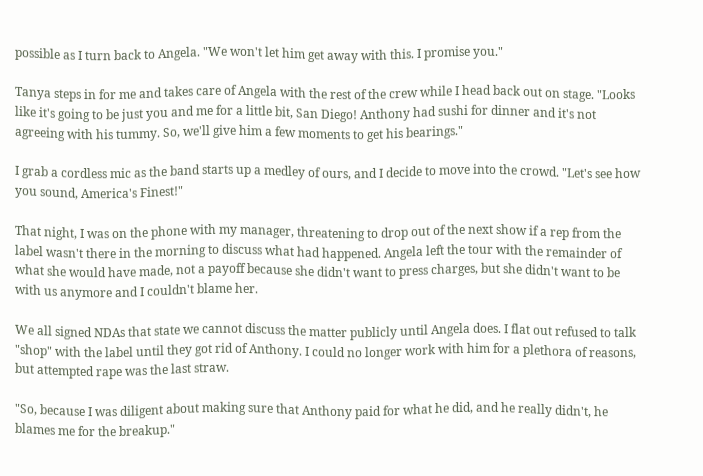possible as I turn back to Angela. "We won't let him get away with this. I promise you."

Tanya steps in for me and takes care of Angela with the rest of the crew while I head back out on stage. "Looks like it's going to be just you and me for a little bit, San Diego! Anthony had sushi for dinner and it's not agreeing with his tummy. So, we'll give him a few moments to get his bearings."

I grab a cordless mic as the band starts up a medley of ours, and I decide to move into the crowd. "Let's see how you sound, America's Finest!"

That night, I was on the phone with my manager, threatening to drop out of the next show if a rep from the label wasn't there in the morning to discuss what had happened. Angela left the tour with the remainder of what she would have made, not a payoff because she didn't want to press charges, but she didn't want to be with us anymore and I couldn't blame her.

We all signed NDAs that state we cannot discuss the matter publicly until Angela does. I flat out refused to talk "shop" with the label until they got rid of Anthony. I could no longer work with him for a plethora of reasons, but attempted rape was the last straw.

"So, because I was diligent about making sure that Anthony paid for what he did, and he really didn't, he blames me for the breakup."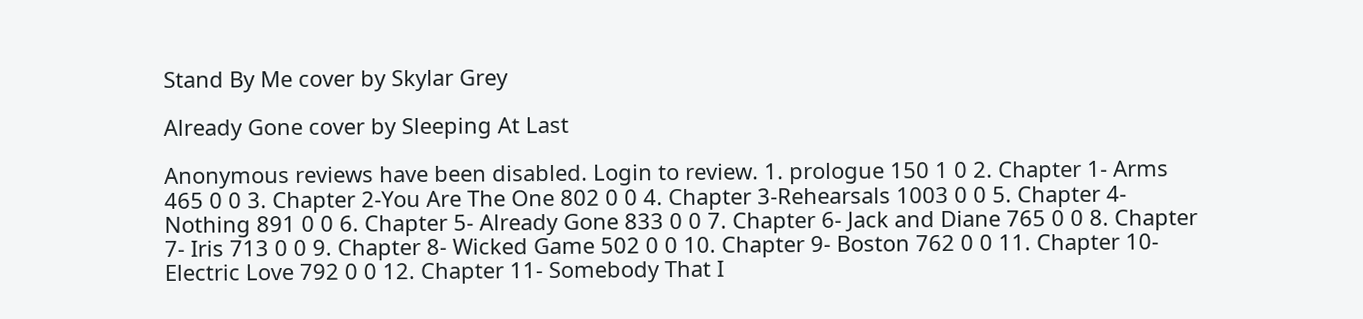Stand By Me cover by Skylar Grey

Already Gone cover by Sleeping At Last

Anonymous reviews have been disabled. Login to review. 1. prologue 150 1 0 2. Chapter 1- Arms 465 0 0 3. Chapter 2-You Are The One 802 0 0 4. Chapter 3-Rehearsals 1003 0 0 5. Chapter 4- Nothing 891 0 0 6. Chapter 5- Already Gone 833 0 0 7. Chapter 6- Jack and Diane 765 0 0 8. Chapter 7- Iris 713 0 0 9. Chapter 8- Wicked Game 502 0 0 10. Chapter 9- Boston 762 0 0 11. Chapter 10- Electric Love 792 0 0 12. Chapter 11- Somebody That I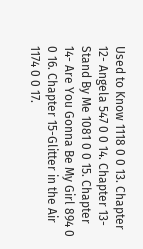Used to Know 1118 0 0 13. Chapter 12- Angela 547 0 0 14. Chapter 13- Stand By Me 1081 0 0 15. Chapter 14- Are You Gonna Be My Girl 894 0 0 16. Chapter 15-Glitter in the Air 1174 0 0 17.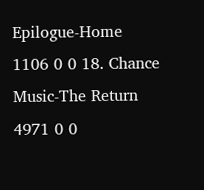Epilogue-Home 1106 0 0 18. Chance Music-The Return 4971 0 0